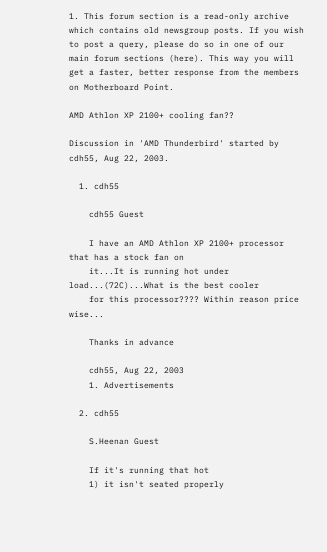1. This forum section is a read-only archive which contains old newsgroup posts. If you wish to post a query, please do so in one of our main forum sections (here). This way you will get a faster, better response from the members on Motherboard Point.

AMD Athlon XP 2100+ cooling fan??

Discussion in 'AMD Thunderbird' started by cdh55, Aug 22, 2003.

  1. cdh55

    cdh55 Guest

    I have an AMD Athlon XP 2100+ processor that has a stock fan on
    it...It is running hot under load...(72C)...What is the best cooler
    for this processor???? Within reason price wise...

    Thanks in advance

    cdh55, Aug 22, 2003
    1. Advertisements

  2. cdh55

    S.Heenan Guest

    If it's running that hot
    1) it isn't seated properly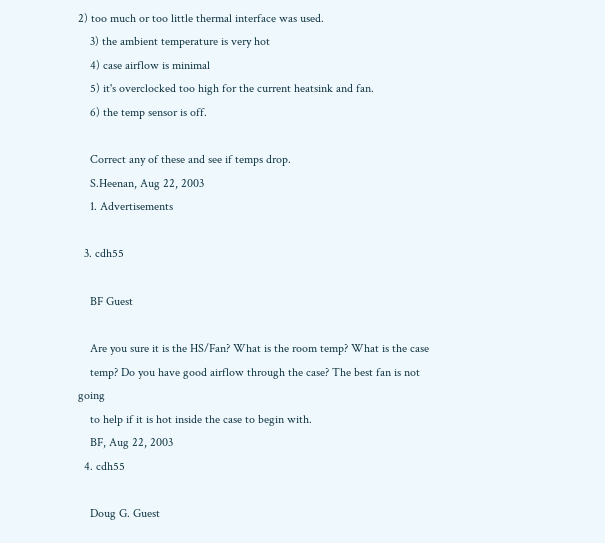2) too much or too little thermal interface was used.
    3) the ambient temperature is very hot
    4) case airflow is minimal
    5) it's overclocked too high for the current heatsink and fan.
    6) the temp sensor is off.

    Correct any of these and see if temps drop.
    S.Heenan, Aug 22, 2003
    1. Advertisements

  3. cdh55

    BF Guest

    Are you sure it is the HS/Fan? What is the room temp? What is the case
    temp? Do you have good airflow through the case? The best fan is not going
    to help if it is hot inside the case to begin with.
    BF, Aug 22, 2003
  4. cdh55

    Doug G. Guest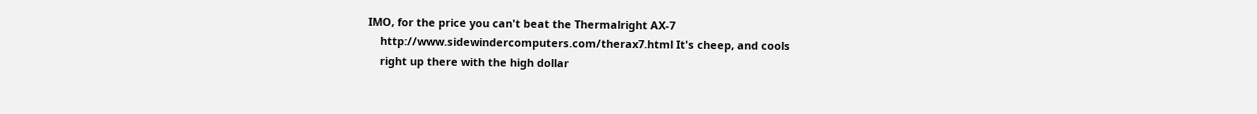IMO, for the price you can't beat the Thermalright AX-7
    http://www.sidewindercomputers.com/therax7.html It's cheep, and cools
    right up there with the high dollar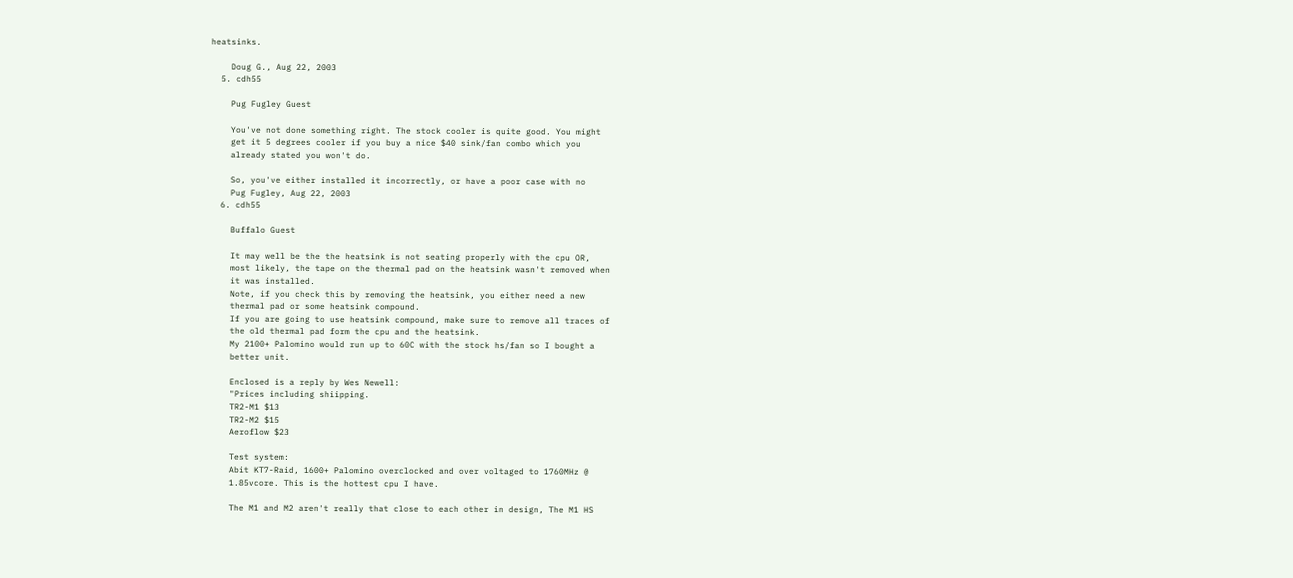heatsinks.

    Doug G., Aug 22, 2003
  5. cdh55

    Pug Fugley Guest

    You've not done something right. The stock cooler is quite good. You might
    get it 5 degrees cooler if you buy a nice $40 sink/fan combo which you
    already stated you won't do.

    So, you've either installed it incorrectly, or have a poor case with no
    Pug Fugley, Aug 22, 2003
  6. cdh55

    Buffalo Guest

    It may well be the the heatsink is not seating properly with the cpu OR,
    most likely, the tape on the thermal pad on the heatsink wasn't removed when
    it was installed.
    Note, if you check this by removing the heatsink, you either need a new
    thermal pad or some heatsink compound.
    If you are going to use heatsink compound, make sure to remove all traces of
    the old thermal pad form the cpu and the heatsink.
    My 2100+ Palomino would run up to 60C with the stock hs/fan so I bought a
    better unit.

    Enclosed is a reply by Wes Newell:
    "Prices including shiipping.
    TR2-M1 $13
    TR2-M2 $15
    Aeroflow $23

    Test system:
    Abit KT7-Raid, 1600+ Palomino overclocked and over voltaged to 1760MHz @
    1.85vcore. This is the hottest cpu I have.

    The M1 and M2 aren't really that close to each other in design, The M1 HS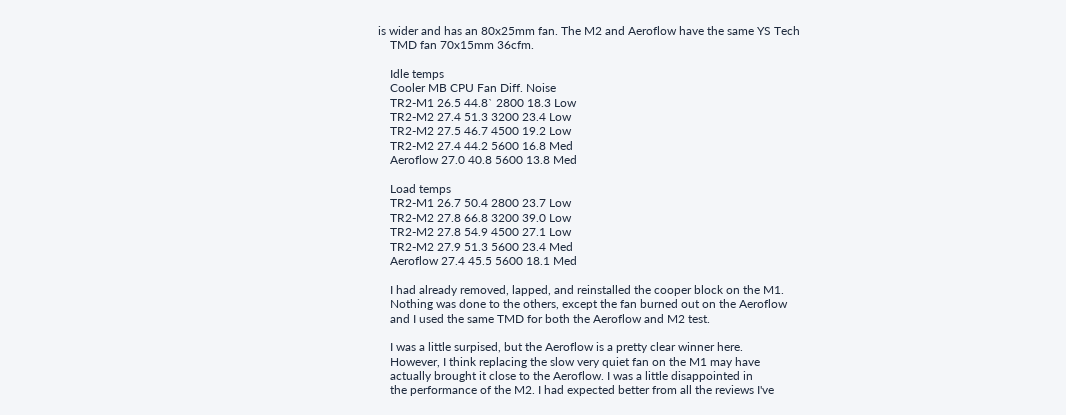is wider and has an 80x25mm fan. The M2 and Aeroflow have the same YS Tech
    TMD fan 70x15mm 36cfm.

    Idle temps
    Cooler MB CPU Fan Diff. Noise
    TR2-M1 26.5 44.8` 2800 18.3 Low
    TR2-M2 27.4 51.3 3200 23.4 Low
    TR2-M2 27.5 46.7 4500 19.2 Low
    TR2-M2 27.4 44.2 5600 16.8 Med
    Aeroflow 27.0 40.8 5600 13.8 Med

    Load temps
    TR2-M1 26.7 50.4 2800 23.7 Low
    TR2-M2 27.8 66.8 3200 39.0 Low
    TR2-M2 27.8 54.9 4500 27.1 Low
    TR2-M2 27.9 51.3 5600 23.4 Med
    Aeroflow 27.4 45.5 5600 18.1 Med

    I had already removed, lapped, and reinstalled the cooper block on the M1.
    Nothing was done to the others, except the fan burned out on the Aeroflow
    and I used the same TMD for both the Aeroflow and M2 test.

    I was a little surpised, but the Aeroflow is a pretty clear winner here.
    However, I think replacing the slow very quiet fan on the M1 may have
    actually brought it close to the Aeroflow. I was a little disappointed in
    the performance of the M2. I had expected better from all the reviews I've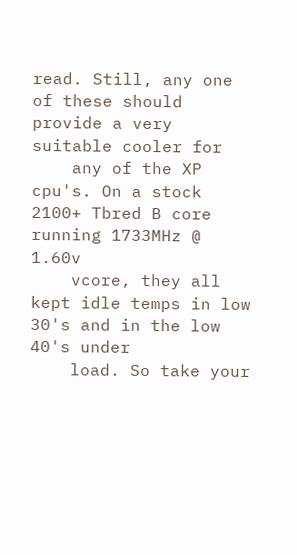read. Still, any one of these should provide a very suitable cooler for
    any of the XP cpu's. On a stock 2100+ Tbred B core running 1733MHz @ 1.60v
    vcore, they all kept idle temps in low 30's and in the low 40's under
    load. So take your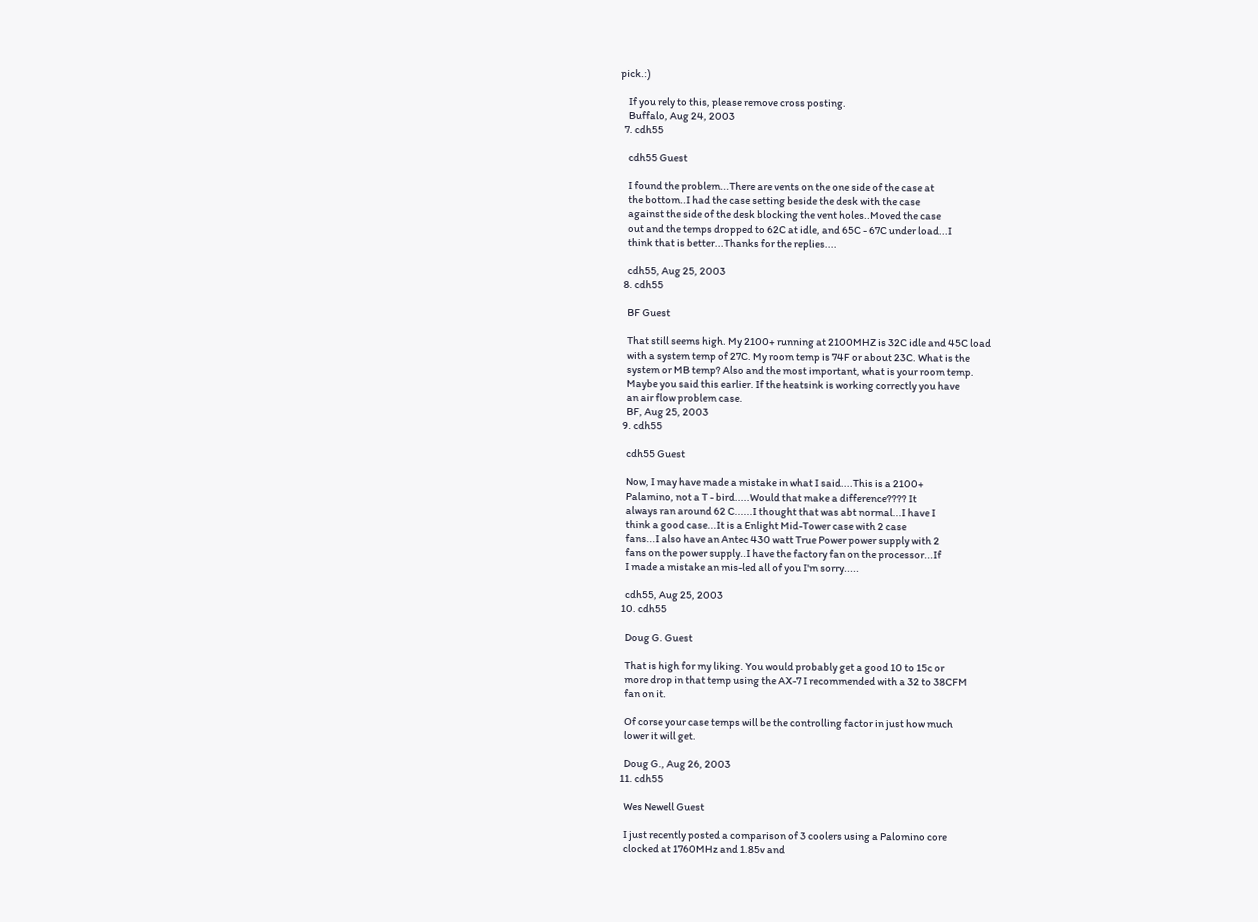pick.:)

    If you rely to this, please remove cross posting.
    Buffalo, Aug 24, 2003
  7. cdh55

    cdh55 Guest

    I found the problem...There are vents on the one side of the case at
    the bottom..I had the case setting beside the desk with the case
    against the side of the desk blocking the vent holes..Moved the case
    out and the temps dropped to 62C at idle, and 65C - 67C under load...I
    think that is better...Thanks for the replies....

    cdh55, Aug 25, 2003
  8. cdh55

    BF Guest

    That still seems high. My 2100+ running at 2100MHZ is 32C idle and 45C load
    with a system temp of 27C. My room temp is 74F or about 23C. What is the
    system or MB temp? Also and the most important, what is your room temp.
    Maybe you said this earlier. If the heatsink is working correctly you have
    an air flow problem case.
    BF, Aug 25, 2003
  9. cdh55

    cdh55 Guest

    Now, I may have made a mistake in what I said....This is a 2100+
    Palamino, not a T - bird.....Would that make a difference???? It
    always ran around 62 C......I thought that was abt normal...I have I
    think a good case...It is a Enlight Mid-Tower case with 2 case
    fans...I also have an Antec 430 watt True Power power supply with 2
    fans on the power supply..I have the factory fan on the processor...If
    I made a mistake an mis-led all of you I'm sorry.....

    cdh55, Aug 25, 2003
  10. cdh55

    Doug G. Guest

    That is high for my liking. You would probably get a good 10 to 15c or
    more drop in that temp using the AX-7 I recommended with a 32 to 38CFM
    fan on it.

    Of corse your case temps will be the controlling factor in just how much
    lower it will get.

    Doug G., Aug 26, 2003
  11. cdh55

    Wes Newell Guest

    I just recently posted a comparison of 3 coolers using a Palomino core
    clocked at 1760MHz and 1.85v and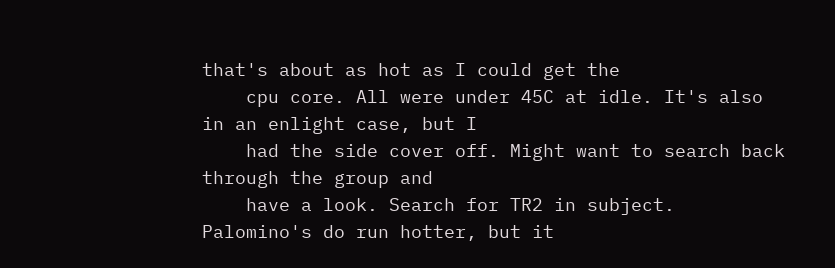that's about as hot as I could get the
    cpu core. All were under 45C at idle. It's also in an enlight case, but I
    had the side cover off. Might want to search back through the group and
    have a look. Search for TR2 in subject. Palomino's do run hotter, but it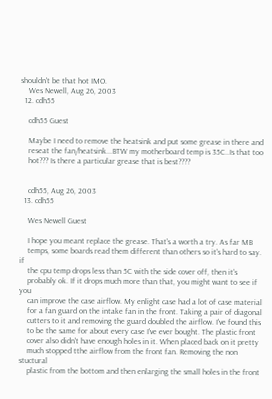shouldn't be that hot IMO.
    Wes Newell, Aug 26, 2003
  12. cdh55

    cdh55 Guest

    Maybe I need to remove the heatsink and put some grease in there and
    reseat the fan/heatsink...BTW my motherboard temp is 35C..Is that too
    hot??? Is there a particular grease that is best????


    cdh55, Aug 26, 2003
  13. cdh55

    Wes Newell Guest

    I hope you meant replace the grease. That's a worth a try. As far MB
    temps, some boards read them different than others so it's hard to say. if
    the cpu temp drops less than 5C with the side cover off, then it's
    probably ok. If it drops much more than that, you might want to see if you
    can improve the case airflow. My enlight case had a lot of case material
    for a fan guard on the intake fan in the front. Taking a pair of diagonal
    cutters to it and removing the guard doubled the airflow. I've found this
    to be the same for about every case I've ever bought. The plastic front
    cover also didn't have enough holes in it. When placed back on it pretty
    much stopped tthe airflow from the front fan. Removing the non stuctural
    plastic from the bottom and then enlarging the small holes in the front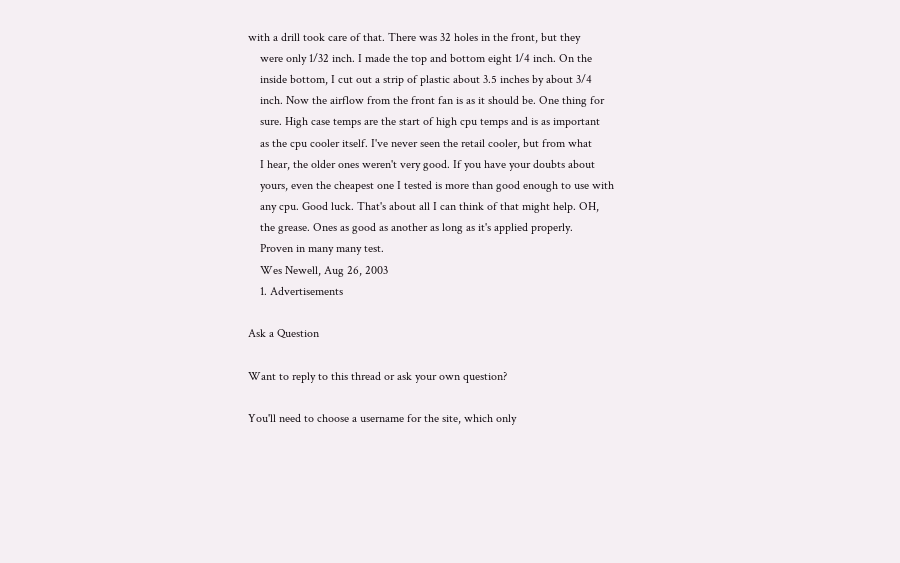with a drill took care of that. There was 32 holes in the front, but they
    were only 1/32 inch. I made the top and bottom eight 1/4 inch. On the
    inside bottom, I cut out a strip of plastic about 3.5 inches by about 3/4
    inch. Now the airflow from the front fan is as it should be. One thing for
    sure. High case temps are the start of high cpu temps and is as important
    as the cpu cooler itself. I've never seen the retail cooler, but from what
    I hear, the older ones weren't very good. If you have your doubts about
    yours, even the cheapest one I tested is more than good enough to use with
    any cpu. Good luck. That's about all I can think of that might help. OH,
    the grease. Ones as good as another as long as it's applied properly.
    Proven in many many test.
    Wes Newell, Aug 26, 2003
    1. Advertisements

Ask a Question

Want to reply to this thread or ask your own question?

You'll need to choose a username for the site, which only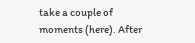take a couple of moments (here). After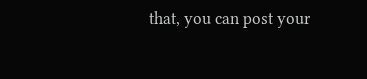that, you can post your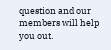question and our members will help you out.